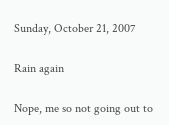Sunday, October 21, 2007

Rain again

Nope, me so not going out to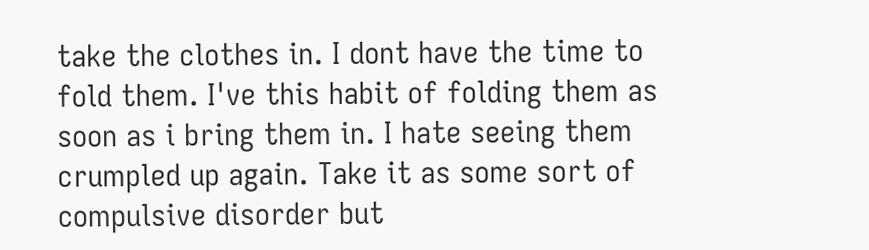take the clothes in. I dont have the time to fold them. I've this habit of folding them as soon as i bring them in. I hate seeing them crumpled up again. Take it as some sort of compulsive disorder but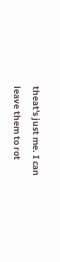theat's just me. I can leave them to rot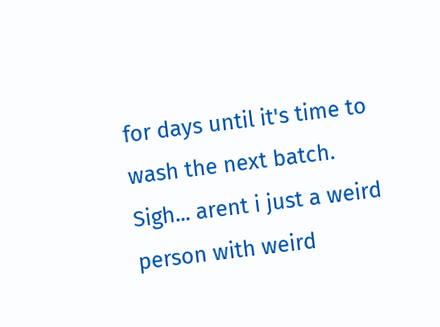for days until it's time to wash the next batch. Sigh... arent i just a weird person with weird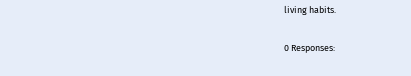living habits.

0 Responses: